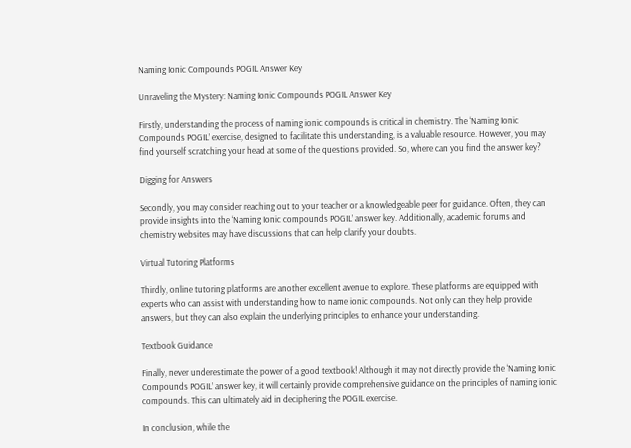Naming Ionic Compounds POGIL Answer Key

Unraveling the Mystery: Naming Ionic Compounds POGIL Answer Key

Firstly, understanding the process of naming ionic compounds is critical in chemistry. The ‘Naming Ionic Compounds POGIL’ exercise, designed to facilitate this understanding, is a valuable resource. However, you may find yourself scratching your head at some of the questions provided. So, where can you find the answer key?

Digging for Answers

Secondly, you may consider reaching out to your teacher or a knowledgeable peer for guidance. Often, they can provide insights into the ‘Naming Ionic compounds POGIL’ answer key. Additionally, academic forums and chemistry websites may have discussions that can help clarify your doubts.

Virtual Tutoring Platforms

Thirdly, online tutoring platforms are another excellent avenue to explore. These platforms are equipped with experts who can assist with understanding how to name ionic compounds. Not only can they help provide answers, but they can also explain the underlying principles to enhance your understanding.

Textbook Guidance

Finally, never underestimate the power of a good textbook! Although it may not directly provide the ‘Naming Ionic Compounds POGIL’ answer key, it will certainly provide comprehensive guidance on the principles of naming ionic compounds. This can ultimately aid in deciphering the POGIL exercise.

In conclusion, while the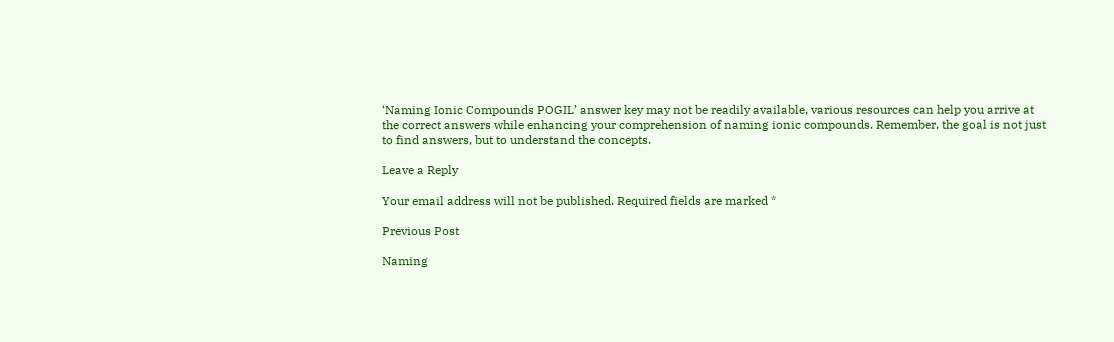‘Naming Ionic Compounds POGIL’ answer key may not be readily available, various resources can help you arrive at the correct answers while enhancing your comprehension of naming ionic compounds. Remember, the goal is not just to find answers, but to understand the concepts.

Leave a Reply

Your email address will not be published. Required fields are marked *

Previous Post

Naming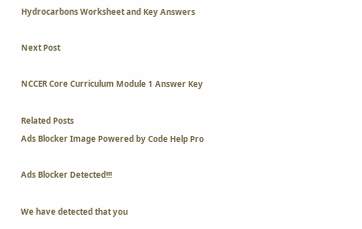Hydrocarbons Worksheet and Key Answers

Next Post

NCCER Core Curriculum Module 1 Answer Key

Related Posts
Ads Blocker Image Powered by Code Help Pro

Ads Blocker Detected!!!

We have detected that you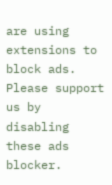are using extensions to block ads. Please support us by disabling these ads blocker.